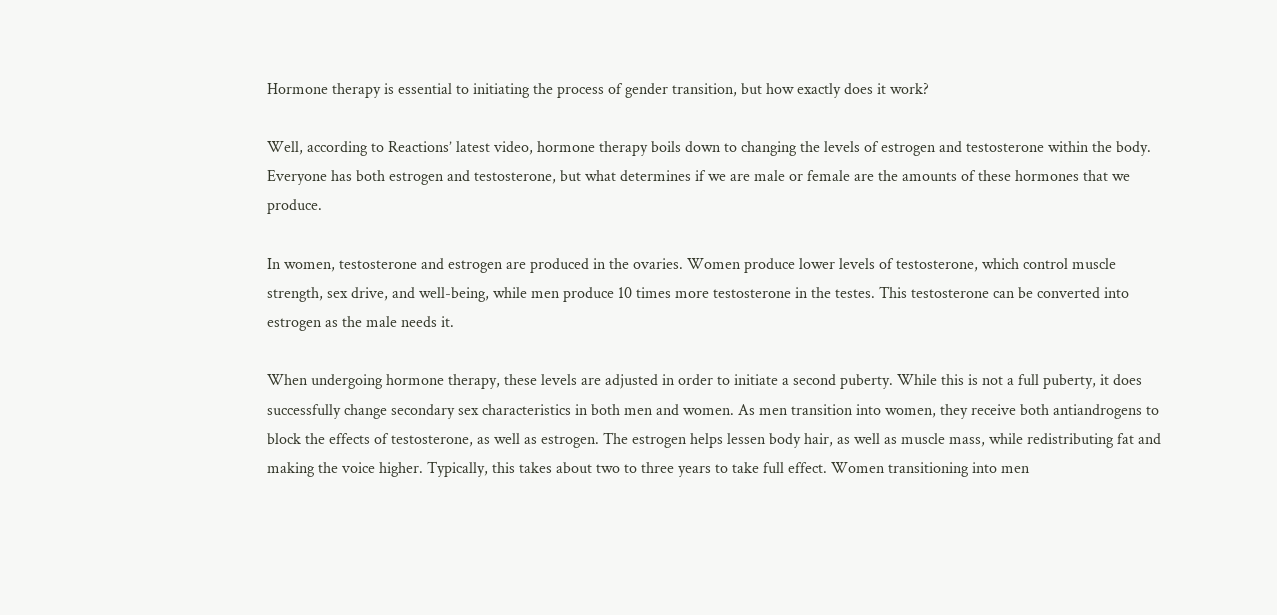Hormone therapy is essential to initiating the process of gender transition, but how exactly does it work?

Well, according to Reactions’ latest video, hormone therapy boils down to changing the levels of estrogen and testosterone within the body. Everyone has both estrogen and testosterone, but what determines if we are male or female are the amounts of these hormones that we produce.

In women, testosterone and estrogen are produced in the ovaries. Women produce lower levels of testosterone, which control muscle strength, sex drive, and well-being, while men produce 10 times more testosterone in the testes. This testosterone can be converted into estrogen as the male needs it.

When undergoing hormone therapy, these levels are adjusted in order to initiate a second puberty. While this is not a full puberty, it does successfully change secondary sex characteristics in both men and women. As men transition into women, they receive both antiandrogens to block the effects of testosterone, as well as estrogen. The estrogen helps lessen body hair, as well as muscle mass, while redistributing fat and making the voice higher. Typically, this takes about two to three years to take full effect. Women transitioning into men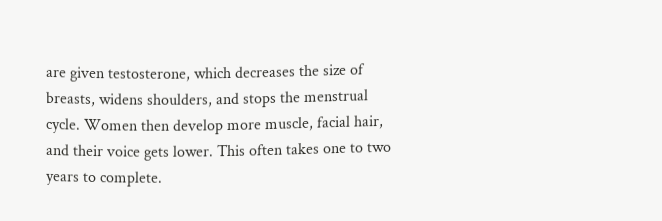are given testosterone, which decreases the size of breasts, widens shoulders, and stops the menstrual cycle. Women then develop more muscle, facial hair, and their voice gets lower. This often takes one to two years to complete.